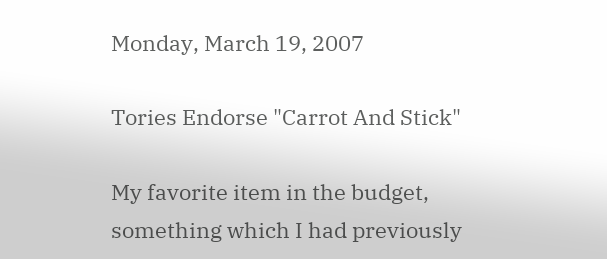Monday, March 19, 2007

Tories Endorse "Carrot And Stick"

My favorite item in the budget, something which I had previously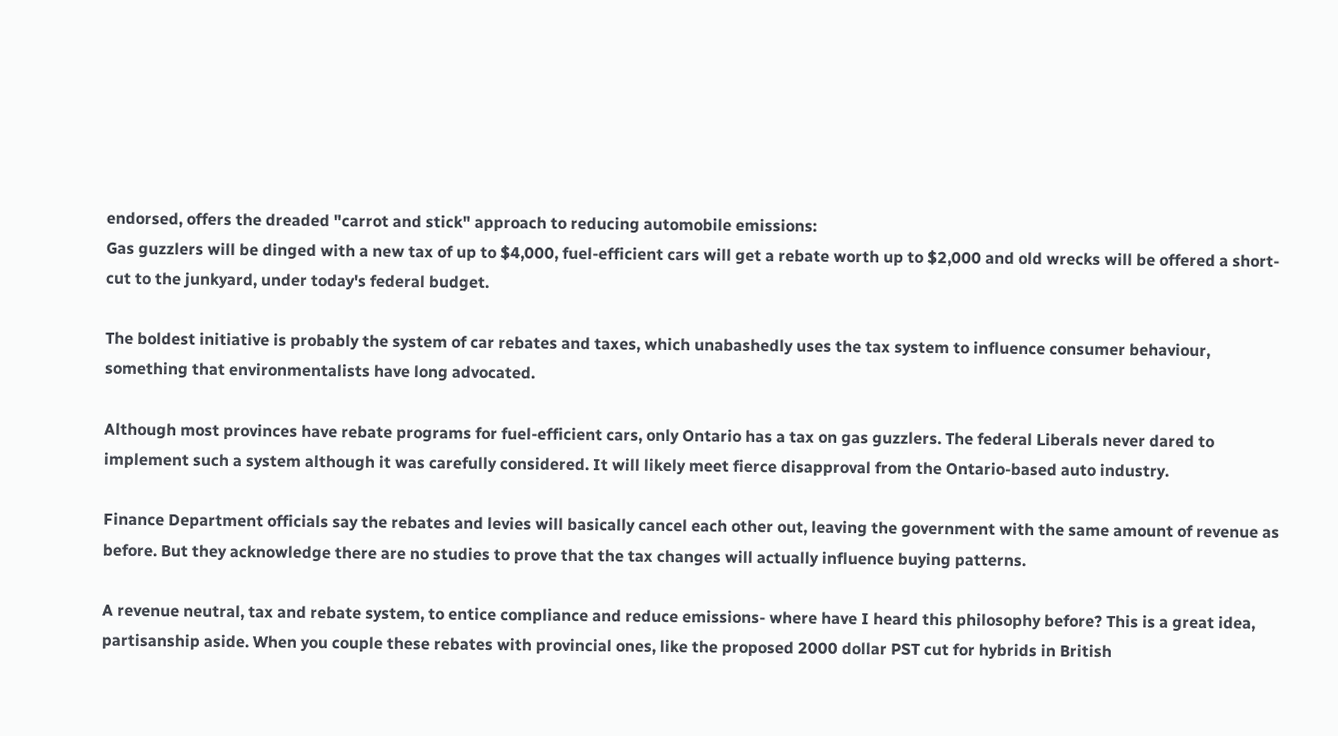endorsed, offers the dreaded "carrot and stick" approach to reducing automobile emissions:
Gas guzzlers will be dinged with a new tax of up to $4,000, fuel-efficient cars will get a rebate worth up to $2,000 and old wrecks will be offered a short-cut to the junkyard, under today's federal budget.

The boldest initiative is probably the system of car rebates and taxes, which unabashedly uses the tax system to influence consumer behaviour, something that environmentalists have long advocated.

Although most provinces have rebate programs for fuel-efficient cars, only Ontario has a tax on gas guzzlers. The federal Liberals never dared to implement such a system although it was carefully considered. It will likely meet fierce disapproval from the Ontario-based auto industry.

Finance Department officials say the rebates and levies will basically cancel each other out, leaving the government with the same amount of revenue as before. But they acknowledge there are no studies to prove that the tax changes will actually influence buying patterns.

A revenue neutral, tax and rebate system, to entice compliance and reduce emissions- where have I heard this philosophy before? This is a great idea, partisanship aside. When you couple these rebates with provincial ones, like the proposed 2000 dollar PST cut for hybrids in British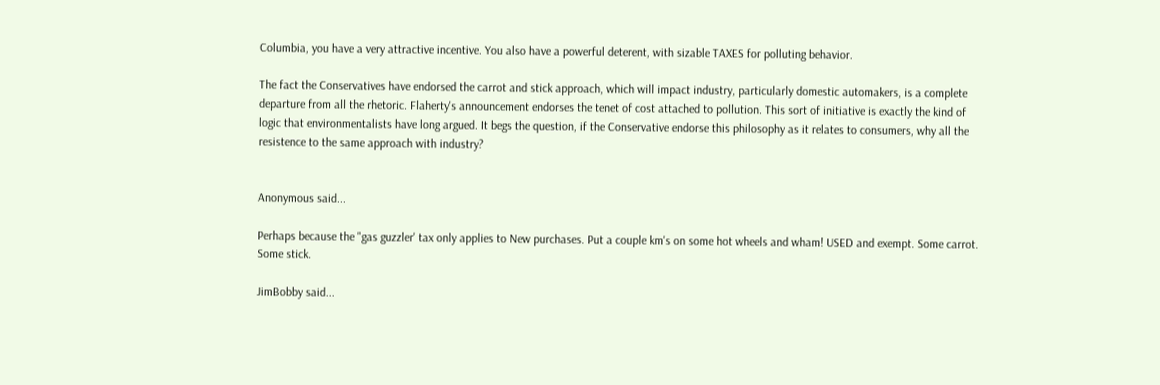Columbia, you have a very attractive incentive. You also have a powerful deterent, with sizable TAXES for polluting behavior.

The fact the Conservatives have endorsed the carrot and stick approach, which will impact industry, particularly domestic automakers, is a complete departure from all the rhetoric. Flaherty's announcement endorses the tenet of cost attached to pollution. This sort of initiative is exactly the kind of logic that environmentalists have long argued. It begs the question, if the Conservative endorse this philosophy as it relates to consumers, why all the resistence to the same approach with industry?


Anonymous said...

Perhaps because the "gas guzzler' tax only applies to New purchases. Put a couple km's on some hot wheels and wham! USED and exempt. Some carrot. Some stick.

JimBobby said...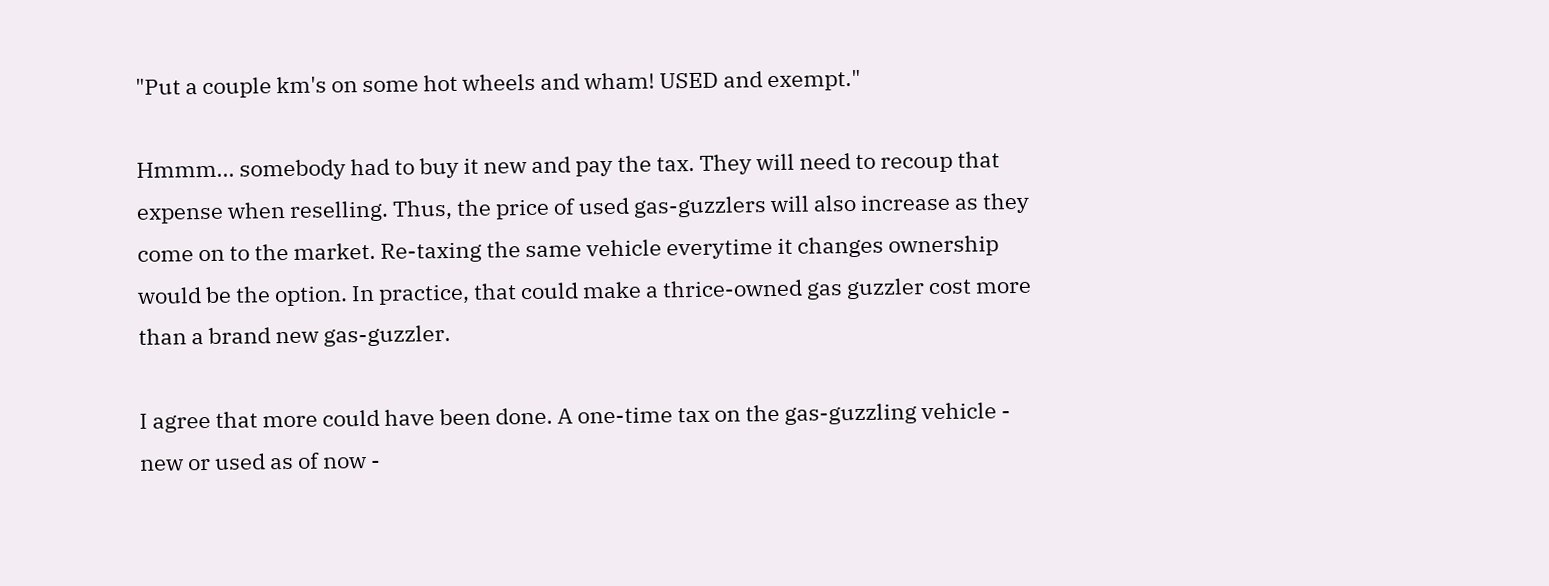"Put a couple km's on some hot wheels and wham! USED and exempt."

Hmmm... somebody had to buy it new and pay the tax. They will need to recoup that expense when reselling. Thus, the price of used gas-guzzlers will also increase as they come on to the market. Re-taxing the same vehicle everytime it changes ownership would be the option. In practice, that could make a thrice-owned gas guzzler cost more than a brand new gas-guzzler.

I agree that more could have been done. A one-time tax on the gas-guzzling vehicle - new or used as of now -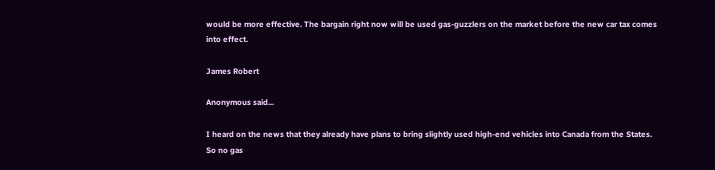would be more effective. The bargain right now will be used gas-guzzlers on the market before the new car tax comes into effect.

James Robert

Anonymous said...

I heard on the news that they already have plans to bring slightly used high-end vehicles into Canada from the States. So no gas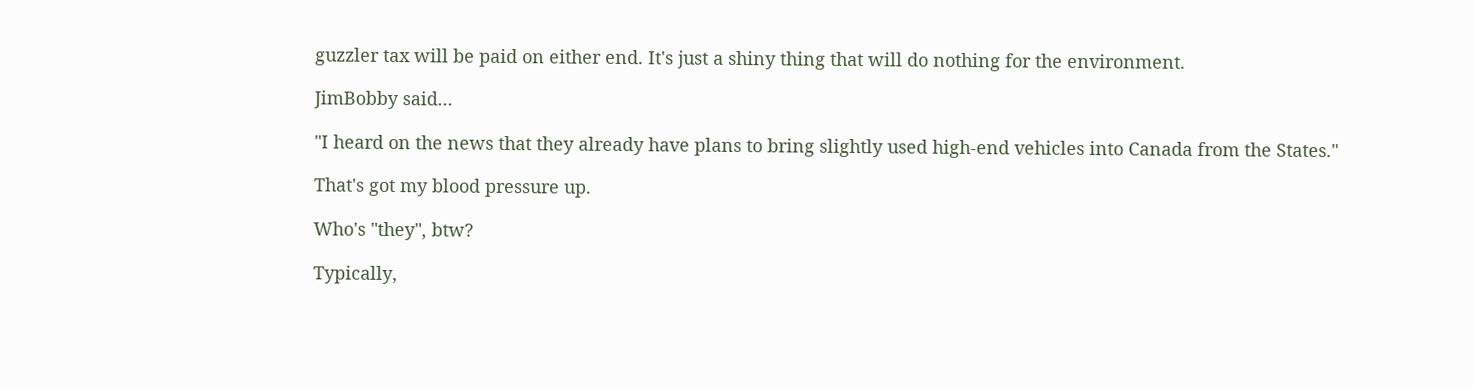guzzler tax will be paid on either end. It's just a shiny thing that will do nothing for the environment.

JimBobby said...

"I heard on the news that they already have plans to bring slightly used high-end vehicles into Canada from the States."

That's got my blood pressure up.

Who's "they", btw?

Typically,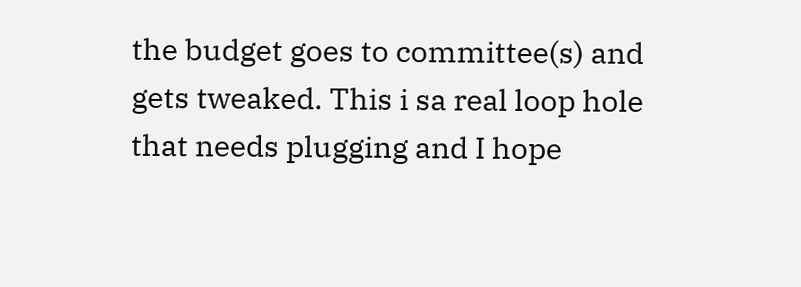the budget goes to committee(s) and gets tweaked. This i sa real loop hole that needs plugging and I hope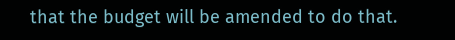that the budget will be amended to do that.